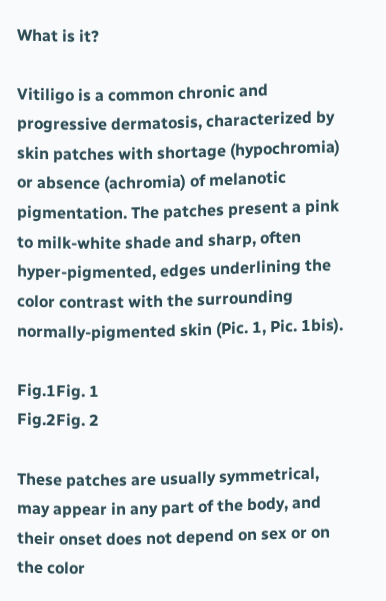What is it?

Vitiligo is a common chronic and progressive dermatosis, characterized by skin patches with shortage (hypochromia) or absence (achromia) of melanotic pigmentation. The patches present a pink to milk-white shade and sharp, often hyper-pigmented, edges underlining the color contrast with the surrounding normally-pigmented skin (Pic. 1, Pic. 1bis).

Fig.1Fig. 1
Fig.2Fig. 2

These patches are usually symmetrical, may appear in any part of the body, and their onset does not depend on sex or on the color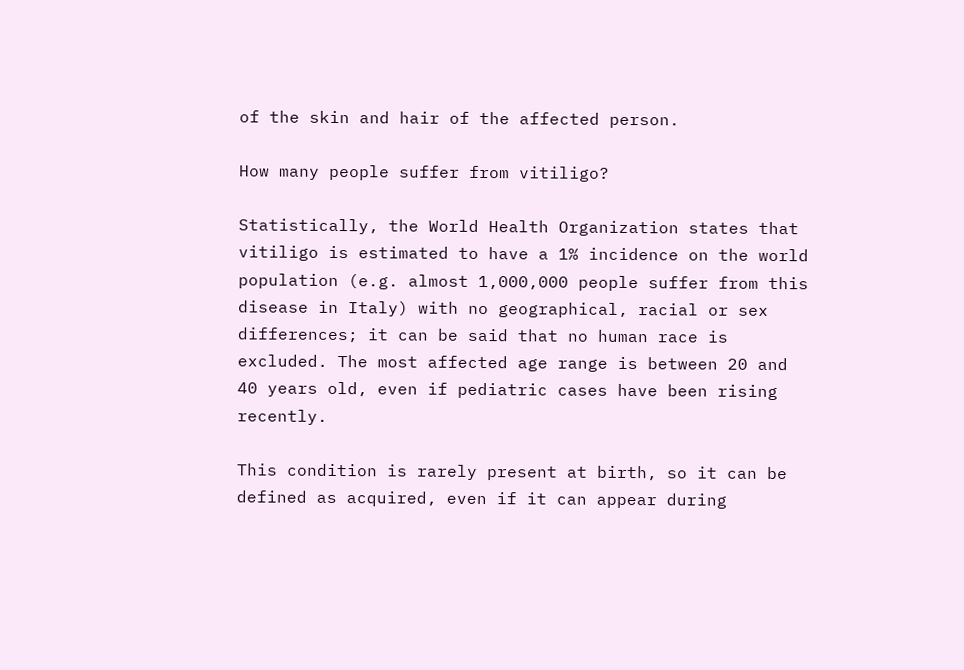of the skin and hair of the affected person.

How many people suffer from vitiligo?

Statistically, the World Health Organization states that vitiligo is estimated to have a 1% incidence on the world population (e.g. almost 1,000,000 people suffer from this disease in Italy) with no geographical, racial or sex differences; it can be said that no human race is excluded. The most affected age range is between 20 and 40 years old, even if pediatric cases have been rising recently.

This condition is rarely present at birth, so it can be defined as acquired, even if it can appear during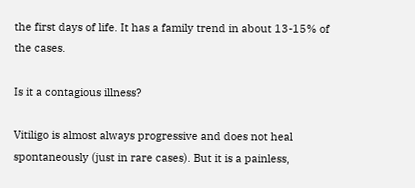the first days of life. It has a family trend in about 13-15% of the cases.

Is it a contagious illness?

Vitiligo is almost always progressive and does not heal spontaneously (just in rare cases). But it is a painless,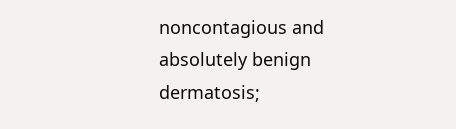noncontagious and absolutely benign dermatosis;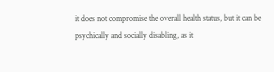it does not compromise the overall health status, but it can be psychically and socially disabling, as it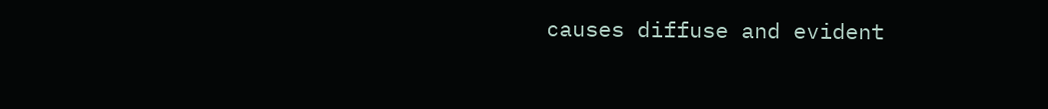causes diffuse and evident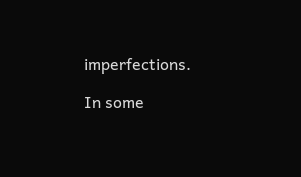imperfections.

In some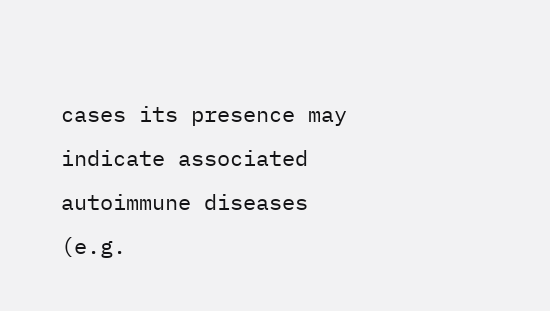cases its presence may indicate associated autoimmune diseases (e.g.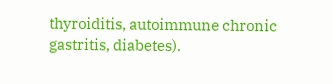thyroiditis, autoimmune chronic gastritis, diabetes).